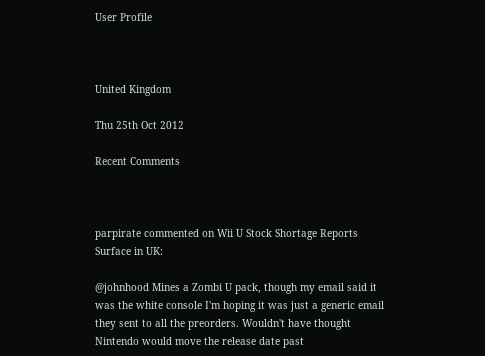User Profile



United Kingdom

Thu 25th Oct 2012

Recent Comments



parpirate commented on Wii U Stock Shortage Reports Surface in UK:

@johnhood Mines a Zombi U pack, though my email said it was the white console I'm hoping it was just a generic email they sent to all the preorders. Wouldn't have thought Nintendo would move the release date past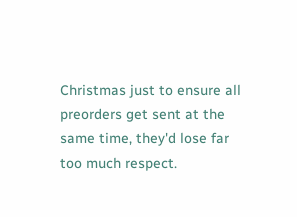Christmas just to ensure all preorders get sent at the same time, they'd lose far too much respect.